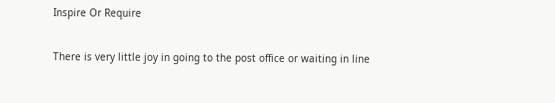Inspire Or Require

There is very little joy in going to the post office or waiting in line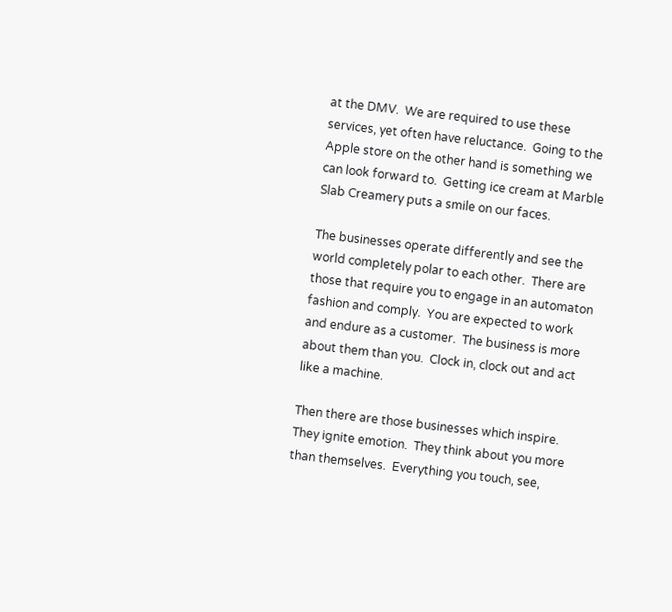at the DMV.  We are required to use these services, yet often have reluctance.  Going to the Apple store on the other hand is something we can look forward to.  Getting ice cream at Marble Slab Creamery puts a smile on our faces.

The businesses operate differently and see the world completely polar to each other.  There are those that require you to engage in an automaton fashion and comply.  You are expected to work and endure as a customer.  The business is more about them than you.  Clock in, clock out and act like a machine.

Then there are those businesses which inspire.  They ignite emotion.  They think about you more than themselves.  Everything you touch, see,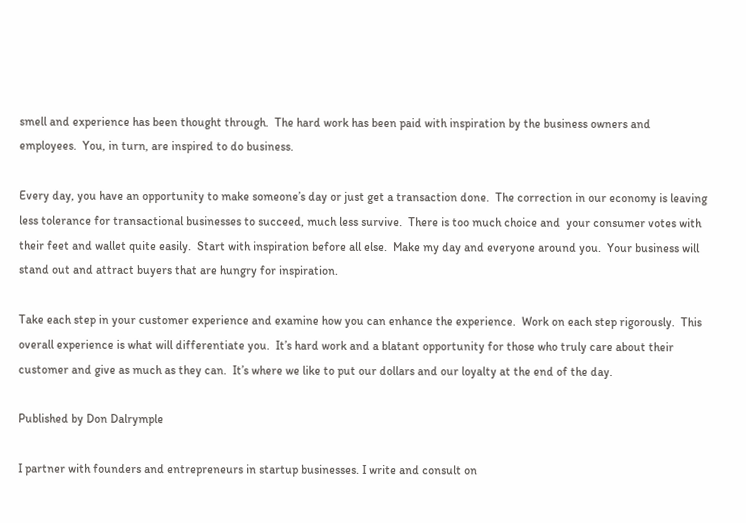smell and experience has been thought through.  The hard work has been paid with inspiration by the business owners and employees.  You, in turn, are inspired to do business.

Every day, you have an opportunity to make someone’s day or just get a transaction done.  The correction in our economy is leaving less tolerance for transactional businesses to succeed, much less survive.  There is too much choice and  your consumer votes with their feet and wallet quite easily.  Start with inspiration before all else.  Make my day and everyone around you.  Your business will stand out and attract buyers that are hungry for inspiration.

Take each step in your customer experience and examine how you can enhance the experience.  Work on each step rigorously.  This overall experience is what will differentiate you.  It’s hard work and a blatant opportunity for those who truly care about their customer and give as much as they can.  It’s where we like to put our dollars and our loyalty at the end of the day.

Published by Don Dalrymple

I partner with founders and entrepreneurs in startup businesses. I write and consult on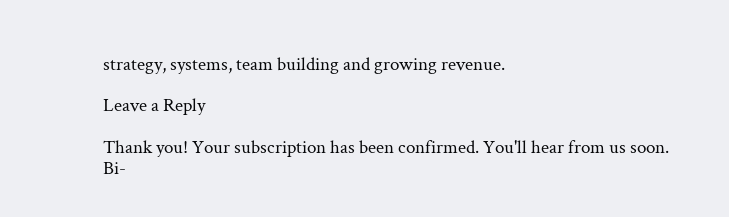strategy, systems, team building and growing revenue.

Leave a Reply

Thank you! Your subscription has been confirmed. You'll hear from us soon.
Bi-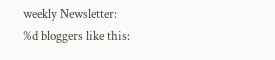weekly Newsletter:
%d bloggers like this: